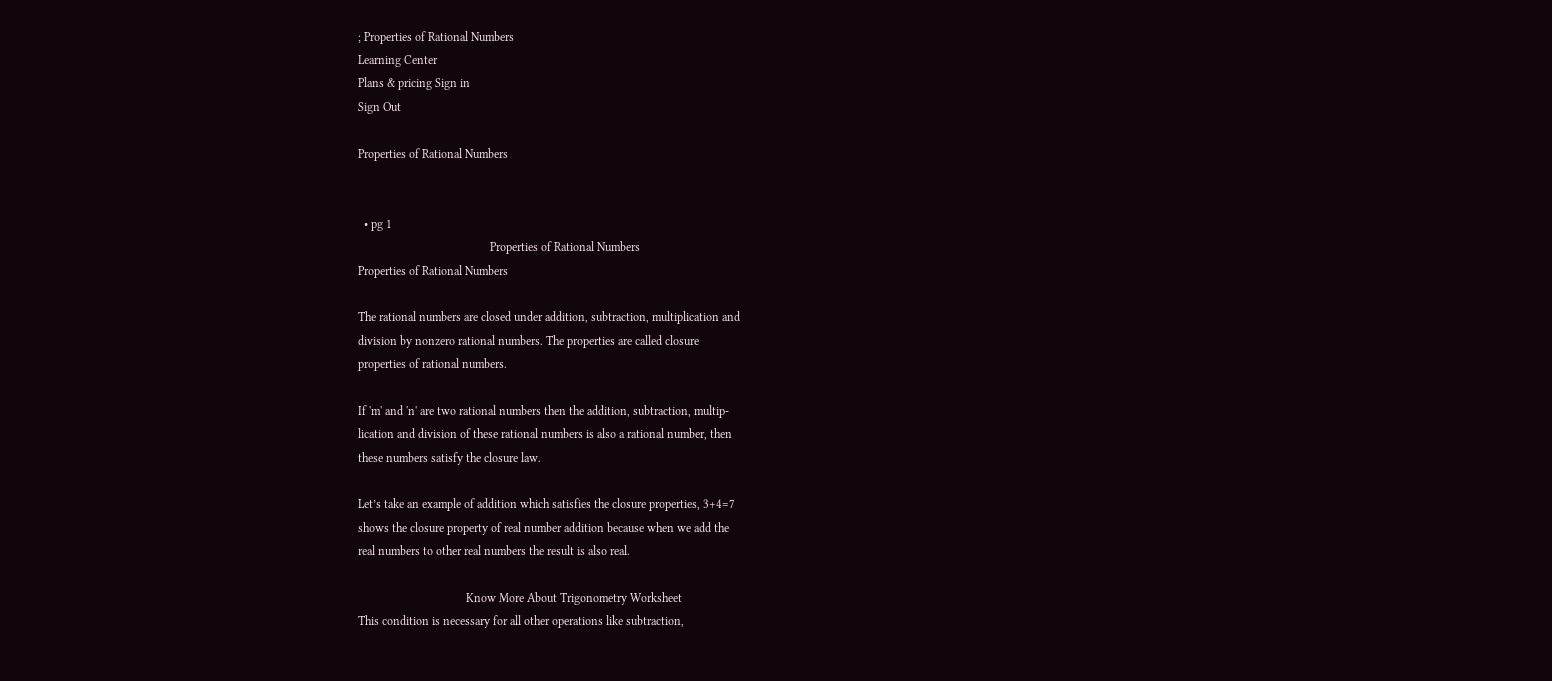; Properties of Rational Numbers
Learning Center
Plans & pricing Sign in
Sign Out

Properties of Rational Numbers


  • pg 1
                                            Properties of Rational Numbers
Properties of Rational Numbers

The rational numbers are closed under addition, subtraction, multiplication and
division by nonzero rational numbers. The properties are called closure
properties of rational numbers.

If 'm' and 'n' are two rational numbers then the addition, subtraction, multip-
lication and division of these rational numbers is also a rational number, then
these numbers satisfy the closure law.

Let’s take an example of addition which satisfies the closure properties, 3+4=7
shows the closure property of real number addition because when we add the
real numbers to other real numbers the result is also real.

                                    Know More About Trigonometry Worksheet
This condition is necessary for all other operations like subtraction,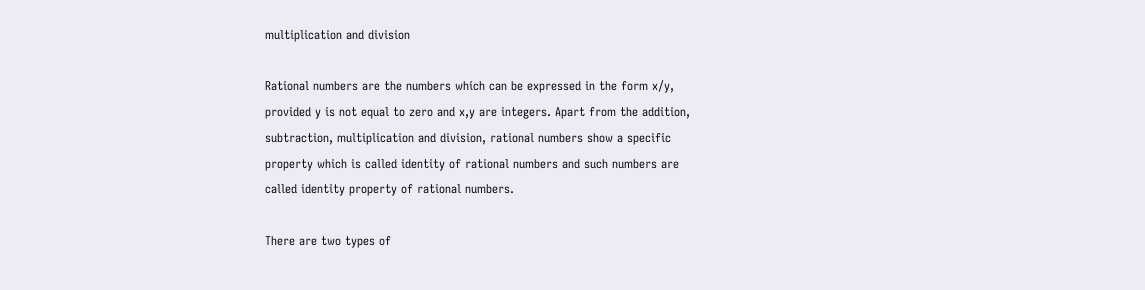multiplication and division

Rational numbers are the numbers which can be expressed in the form x/y,
provided y is not equal to zero and x,y are integers. Apart from the addition,
subtraction, multiplication and division, rational numbers show a specific
property which is called identity of rational numbers and such numbers are
called identity property of rational numbers.

There are two types of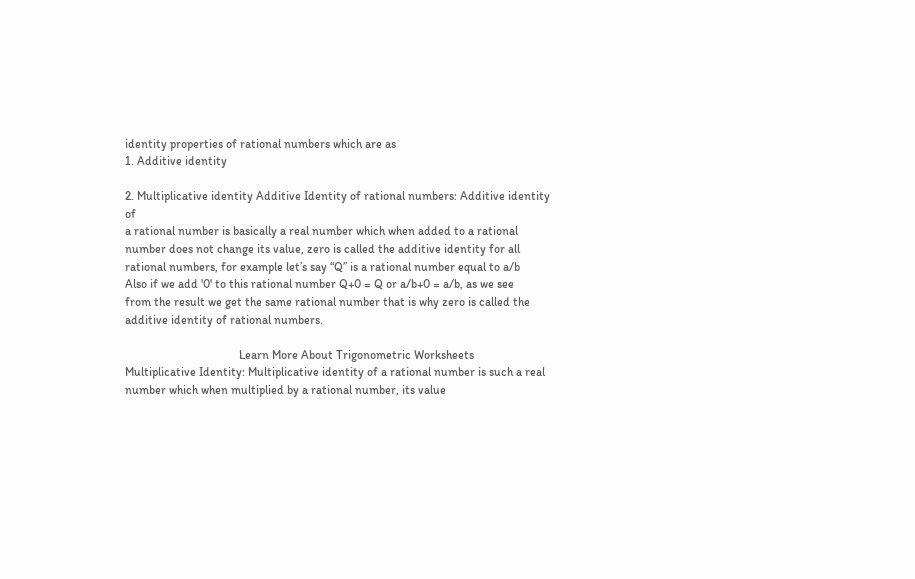identity properties of rational numbers which are as
1. Additive identity

2. Multiplicative identity Additive Identity of rational numbers: Additive identity of
a rational number is basically a real number which when added to a rational
number does not change its value, zero is called the additive identity for all
rational numbers, for example let’s say “Q” is a rational number equal to a/b
Also if we add '0' to this rational number Q+0 = Q or a/b+0 = a/b, as we see
from the result we get the same rational number that is why zero is called the
additive identity of rational numbers.

                                      Learn More About Trigonometric Worksheets
Multiplicative Identity: Multiplicative identity of a rational number is such a real
number which when multiplied by a rational number, its value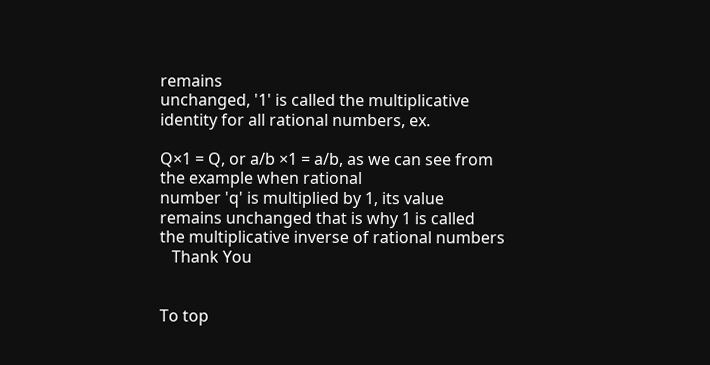remains
unchanged, '1' is called the multiplicative identity for all rational numbers, ex.

Q×1 = Q, or a/b ×1 = a/b, as we can see from the example when rational
number 'q' is multiplied by 1, its value remains unchanged that is why 1 is called
the multiplicative inverse of rational numbers
   Thank You


To top